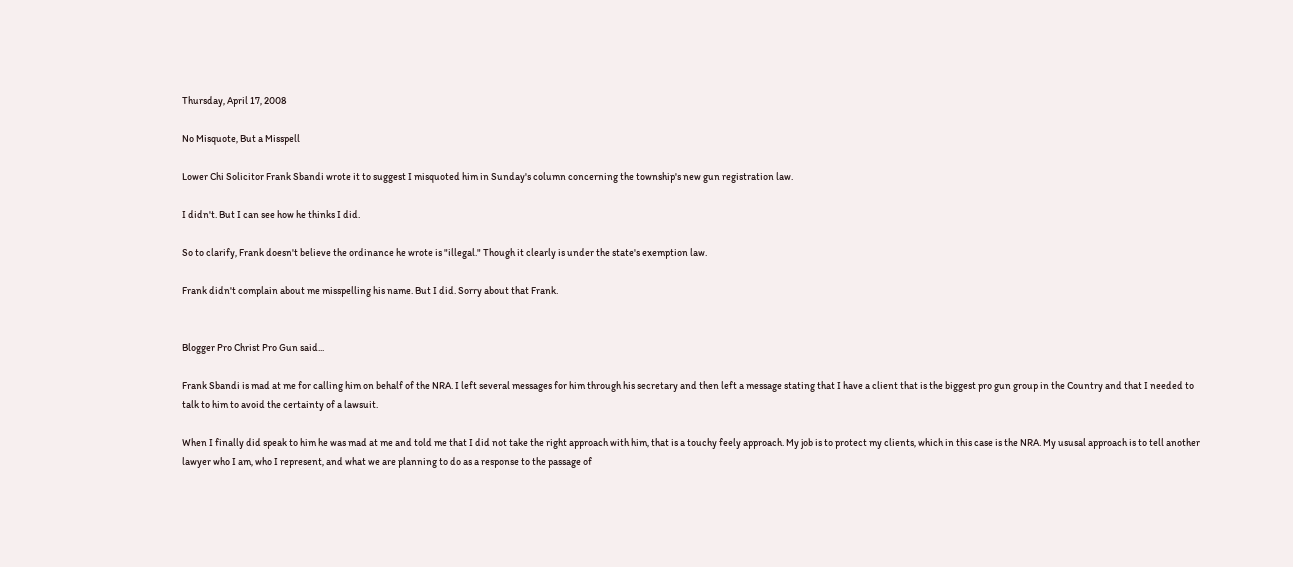Thursday, April 17, 2008

No Misquote, But a Misspell

Lower Chi Solicitor Frank Sbandi wrote it to suggest I misquoted him in Sunday's column concerning the township's new gun registration law.

I didn't. But I can see how he thinks I did.

So to clarify, Frank doesn't believe the ordinance he wrote is "illegal." Though it clearly is under the state's exemption law.

Frank didn't complain about me misspelling his name. But I did. Sorry about that Frank.


Blogger Pro Christ Pro Gun said...

Frank Sbandi is mad at me for calling him on behalf of the NRA. I left several messages for him through his secretary and then left a message stating that I have a client that is the biggest pro gun group in the Country and that I needed to talk to him to avoid the certainty of a lawsuit.

When I finally did speak to him he was mad at me and told me that I did not take the right approach with him, that is a touchy feely approach. My job is to protect my clients, which in this case is the NRA. My ususal approach is to tell another lawyer who I am, who I represent, and what we are planning to do as a response to the passage of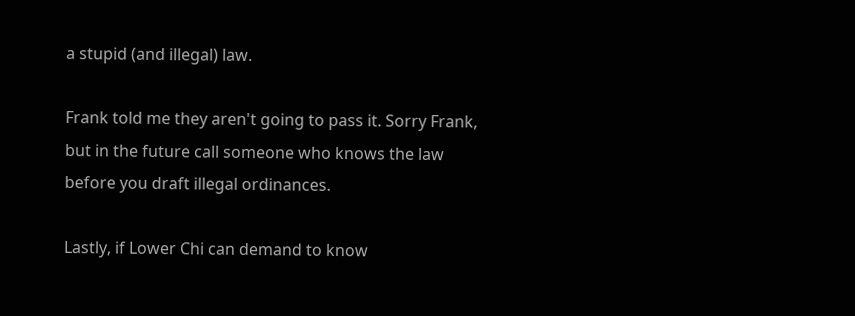a stupid (and illegal) law.

Frank told me they aren't going to pass it. Sorry Frank, but in the future call someone who knows the law before you draft illegal ordinances.

Lastly, if Lower Chi can demand to know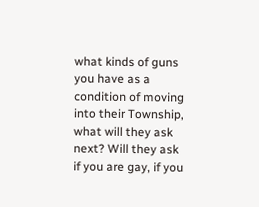what kinds of guns you have as a condition of moving into their Township, what will they ask next? Will they ask if you are gay, if you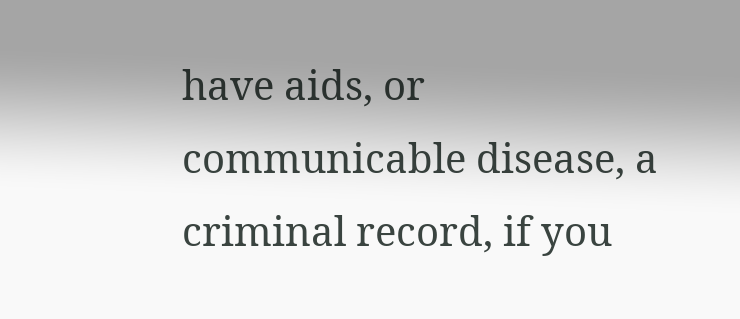have aids, or communicable disease, a criminal record, if you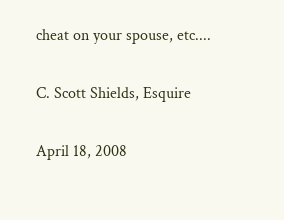cheat on your spouse, etc....

C. Scott Shields, Esquire

April 18, 2008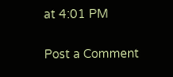at 4:01 PM

Post a Comment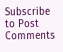Subscribe to Post Comments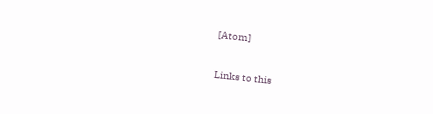[Atom]

Links to this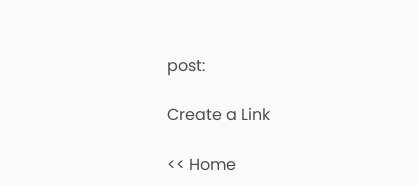post:

Create a Link

<< Home